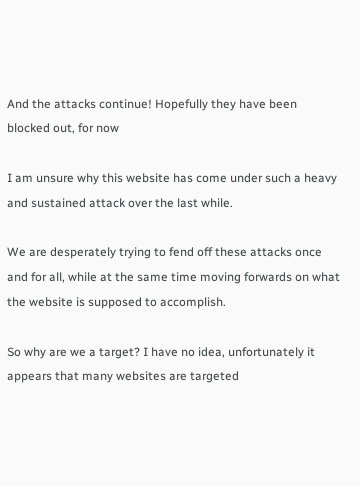And the attacks continue! Hopefully they have been blocked out, for now

I am unsure why this website has come under such a heavy and sustained attack over the last while.

We are desperately trying to fend off these attacks once and for all, while at the same time moving forwards on what the website is supposed to accomplish.

So why are we a target? I have no idea, unfortunately it appears that many websites are targeted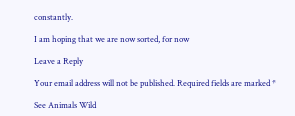constantly.

I am hoping that we are now sorted, for now

Leave a Reply

Your email address will not be published. Required fields are marked *

See Animals Wild